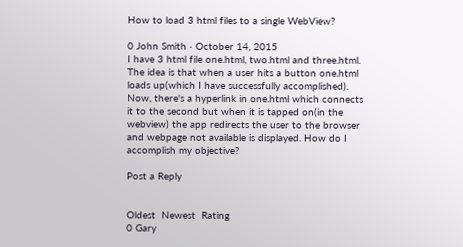How to load 3 html files to a single WebView?

0 John Smith · October 14, 2015
I have 3 html file one.html, two.html and three.html. The idea is that when a user hits a button one.html loads up(which I have successfully accomplished). Now, there's a hyperlink in one.html which connects it to the second but when it is tapped on(in the webview) the app redirects the user to the browser and webpage not available is displayed. How do I accomplish my objective?

Post a Reply


Oldest  Newest  Rating
0 Gary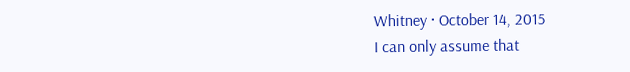Whitney · October 14, 2015
I can only assume that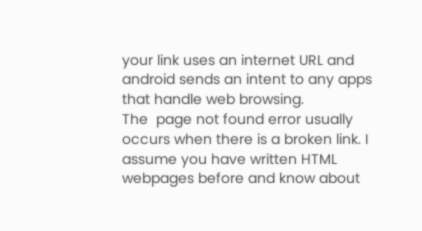your link uses an internet URL and android sends an intent to any apps that handle web browsing.
The  page not found error usually occurs when there is a broken link. I assume you have written HTML webpages before and know about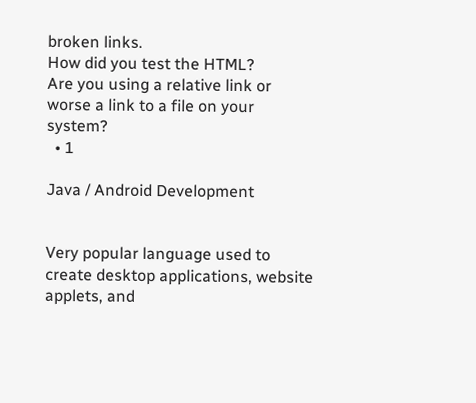broken links.
How did you test the HTML?
Are you using a relative link or worse a link to a file on your system?
  • 1

Java / Android Development


Very popular language used to create desktop applications, website applets, and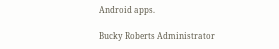Android apps.

Bucky Roberts Administrator